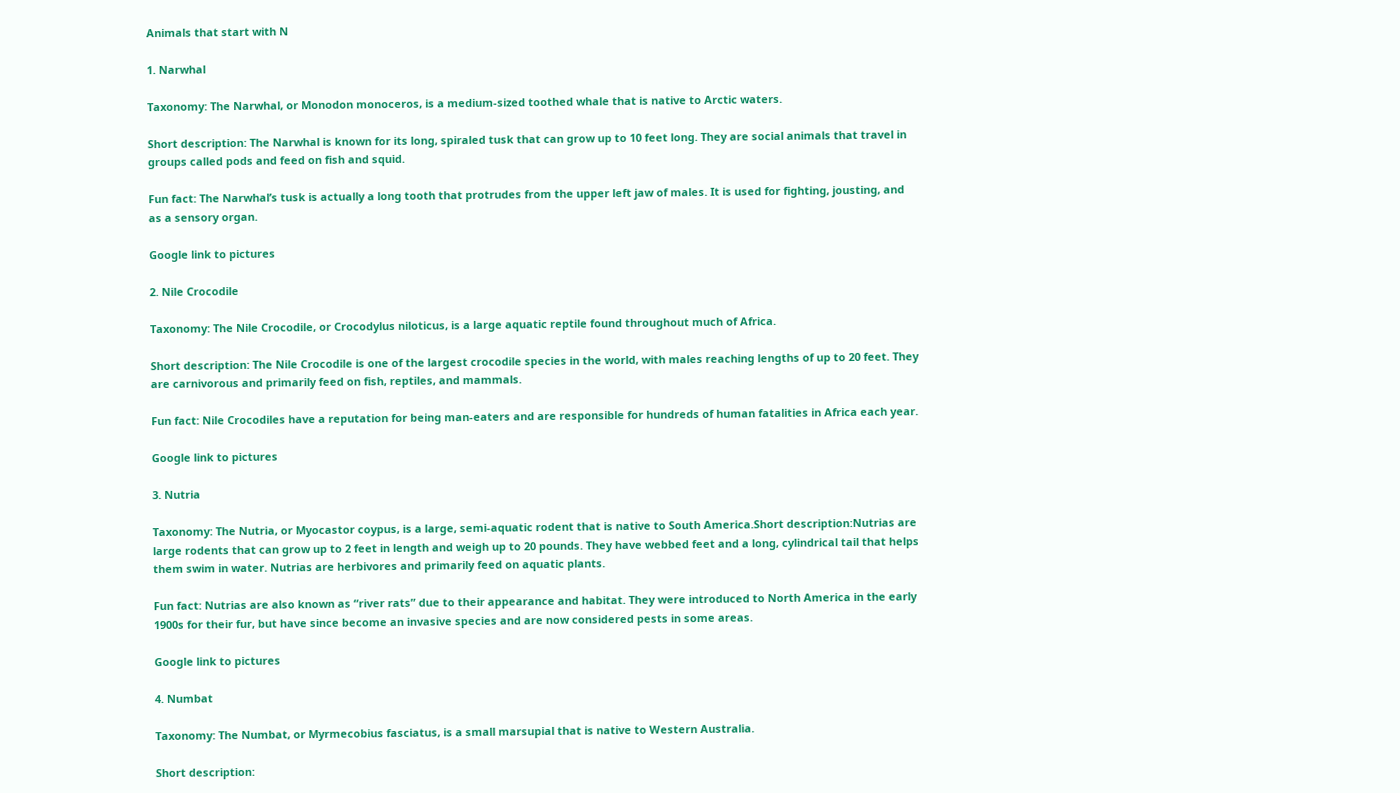Animals that start with N

1. Narwhal

Taxonomy: The Narwhal, or Monodon monoceros, is a medium-sized toothed whale that is native to Arctic waters.

Short description: The Narwhal is known for its long, spiraled tusk that can grow up to 10 feet long. They are social animals that travel in groups called pods and feed on fish and squid.

Fun fact: The Narwhal’s tusk is actually a long tooth that protrudes from the upper left jaw of males. It is used for fighting, jousting, and as a sensory organ.

Google link to pictures

2. Nile Crocodile

Taxonomy: The Nile Crocodile, or Crocodylus niloticus, is a large aquatic reptile found throughout much of Africa.

Short description: The Nile Crocodile is one of the largest crocodile species in the world, with males reaching lengths of up to 20 feet. They are carnivorous and primarily feed on fish, reptiles, and mammals.

Fun fact: Nile Crocodiles have a reputation for being man-eaters and are responsible for hundreds of human fatalities in Africa each year.

Google link to pictures

3. Nutria

Taxonomy: The Nutria, or Myocastor coypus, is a large, semi-aquatic rodent that is native to South America.Short description:Nutrias are large rodents that can grow up to 2 feet in length and weigh up to 20 pounds. They have webbed feet and a long, cylindrical tail that helps them swim in water. Nutrias are herbivores and primarily feed on aquatic plants.

Fun fact: Nutrias are also known as “river rats” due to their appearance and habitat. They were introduced to North America in the early 1900s for their fur, but have since become an invasive species and are now considered pests in some areas.

Google link to pictures

4. Numbat

Taxonomy: The Numbat, or Myrmecobius fasciatus, is a small marsupial that is native to Western Australia.

Short description: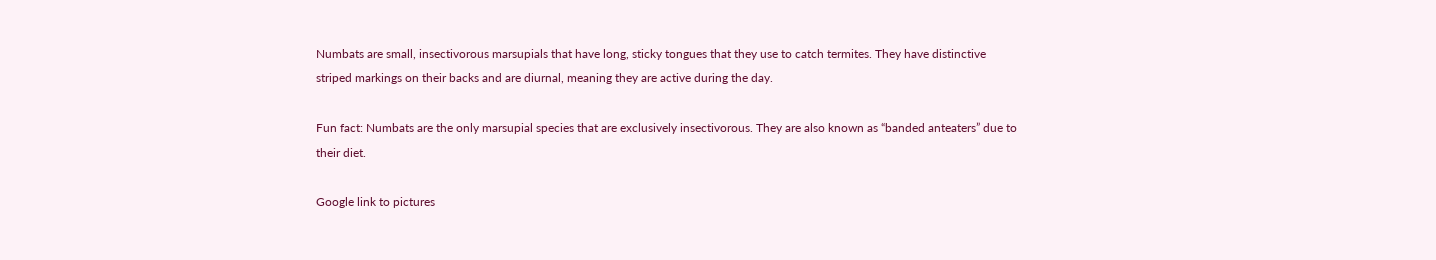Numbats are small, insectivorous marsupials that have long, sticky tongues that they use to catch termites. They have distinctive striped markings on their backs and are diurnal, meaning they are active during the day.

Fun fact: Numbats are the only marsupial species that are exclusively insectivorous. They are also known as “banded anteaters” due to their diet.

Google link to pictures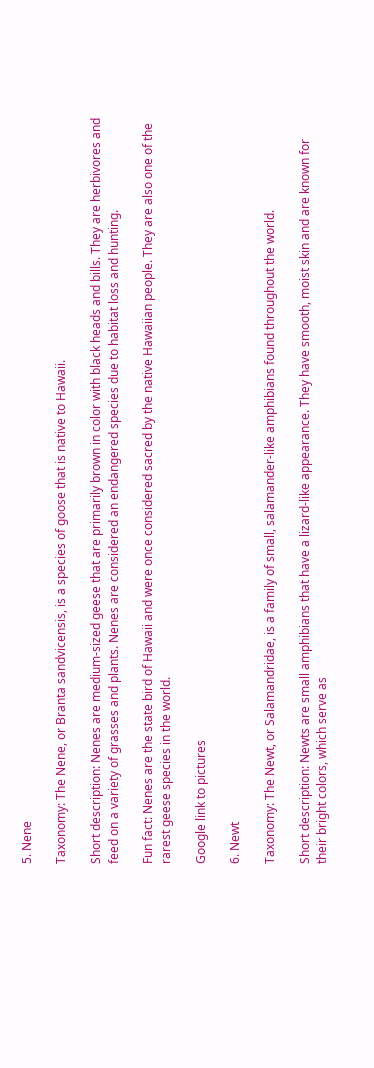5. Nene

Taxonomy: The Nene, or Branta sandvicensis, is a species of goose that is native to Hawaii.

Short description: Nenes are medium-sized geese that are primarily brown in color with black heads and bills. They are herbivores and feed on a variety of grasses and plants. Nenes are considered an endangered species due to habitat loss and hunting.

Fun fact: Nenes are the state bird of Hawaii and were once considered sacred by the native Hawaiian people. They are also one of the rarest geese species in the world.

Google link to pictures

6. Newt

Taxonomy: The Newt, or Salamandridae, is a family of small, salamander-like amphibians found throughout the world.

Short description: Newts are small amphibians that have a lizard-like appearance. They have smooth, moist skin and are known for their bright colors, which serve as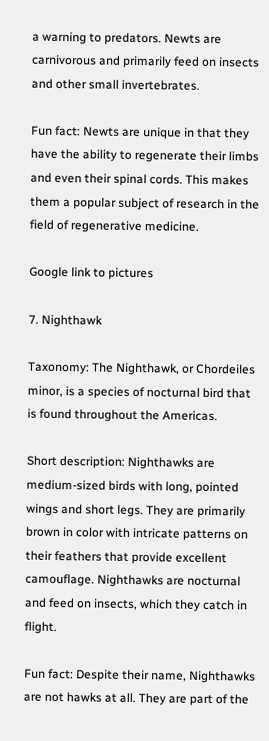a warning to predators. Newts are carnivorous and primarily feed on insects and other small invertebrates.

Fun fact: Newts are unique in that they have the ability to regenerate their limbs and even their spinal cords. This makes them a popular subject of research in the field of regenerative medicine.

Google link to pictures

7. Nighthawk

Taxonomy: The Nighthawk, or Chordeiles minor, is a species of nocturnal bird that is found throughout the Americas.

Short description: Nighthawks are medium-sized birds with long, pointed wings and short legs. They are primarily brown in color with intricate patterns on their feathers that provide excellent camouflage. Nighthawks are nocturnal and feed on insects, which they catch in flight.

Fun fact: Despite their name, Nighthawks are not hawks at all. They are part of the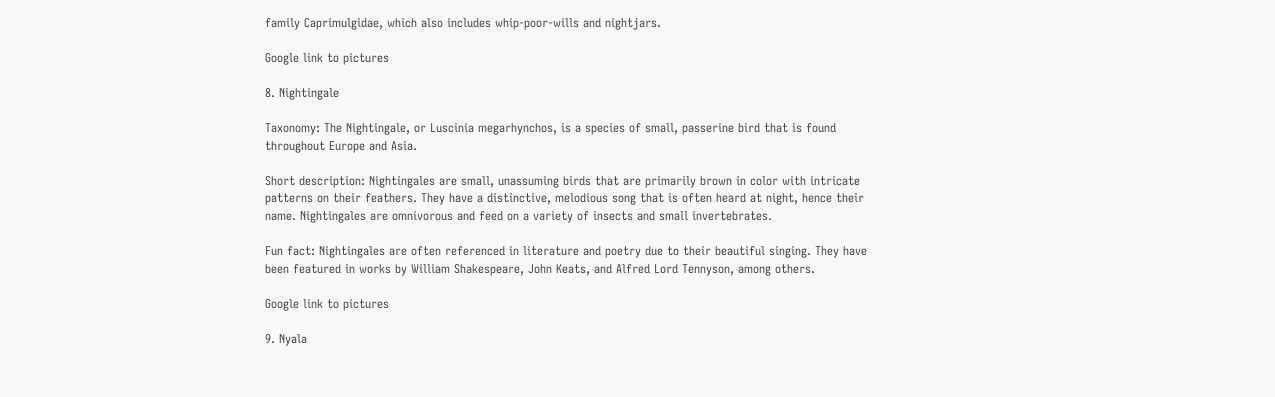family Caprimulgidae, which also includes whip-poor-wills and nightjars.

Google link to pictures

8. Nightingale

Taxonomy: The Nightingale, or Luscinia megarhynchos, is a species of small, passerine bird that is found throughout Europe and Asia.

Short description: Nightingales are small, unassuming birds that are primarily brown in color with intricate patterns on their feathers. They have a distinctive, melodious song that is often heard at night, hence their name. Nightingales are omnivorous and feed on a variety of insects and small invertebrates.

Fun fact: Nightingales are often referenced in literature and poetry due to their beautiful singing. They have been featured in works by William Shakespeare, John Keats, and Alfred Lord Tennyson, among others.

Google link to pictures

9. Nyala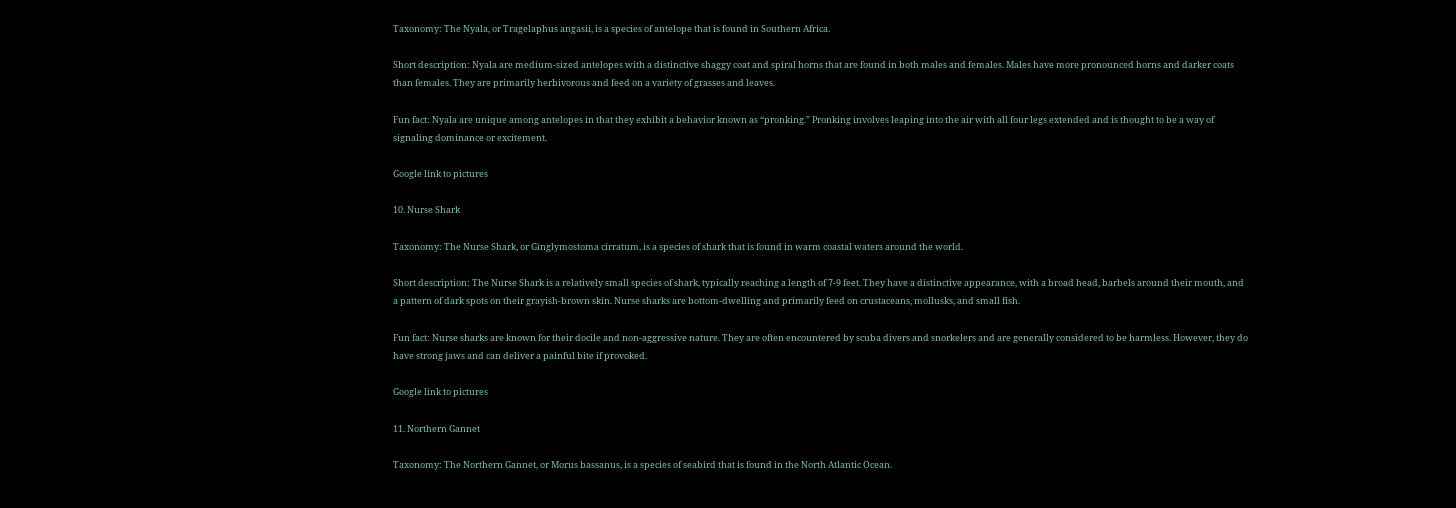Taxonomy: The Nyala, or Tragelaphus angasii, is a species of antelope that is found in Southern Africa.

Short description: Nyala are medium-sized antelopes with a distinctive shaggy coat and spiral horns that are found in both males and females. Males have more pronounced horns and darker coats than females. They are primarily herbivorous and feed on a variety of grasses and leaves.

Fun fact: Nyala are unique among antelopes in that they exhibit a behavior known as “pronking.” Pronking involves leaping into the air with all four legs extended and is thought to be a way of signaling dominance or excitement.

Google link to pictures

10. Nurse Shark

Taxonomy: The Nurse Shark, or Ginglymostoma cirratum, is a species of shark that is found in warm coastal waters around the world.

Short description: The Nurse Shark is a relatively small species of shark, typically reaching a length of 7-9 feet. They have a distinctive appearance, with a broad head, barbels around their mouth, and a pattern of dark spots on their grayish-brown skin. Nurse sharks are bottom-dwelling and primarily feed on crustaceans, mollusks, and small fish.

Fun fact: Nurse sharks are known for their docile and non-aggressive nature. They are often encountered by scuba divers and snorkelers and are generally considered to be harmless. However, they do have strong jaws and can deliver a painful bite if provoked.

Google link to pictures

11. Northern Gannet

Taxonomy: The Northern Gannet, or Morus bassanus, is a species of seabird that is found in the North Atlantic Ocean.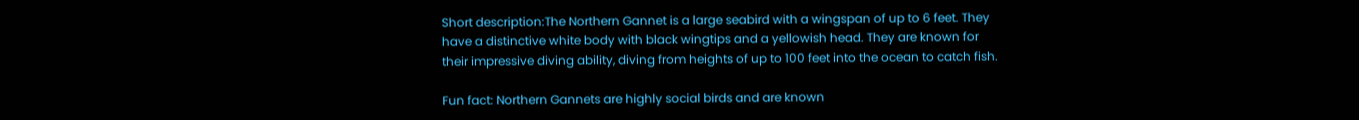Short description:The Northern Gannet is a large seabird with a wingspan of up to 6 feet. They have a distinctive white body with black wingtips and a yellowish head. They are known for their impressive diving ability, diving from heights of up to 100 feet into the ocean to catch fish.

Fun fact: Northern Gannets are highly social birds and are known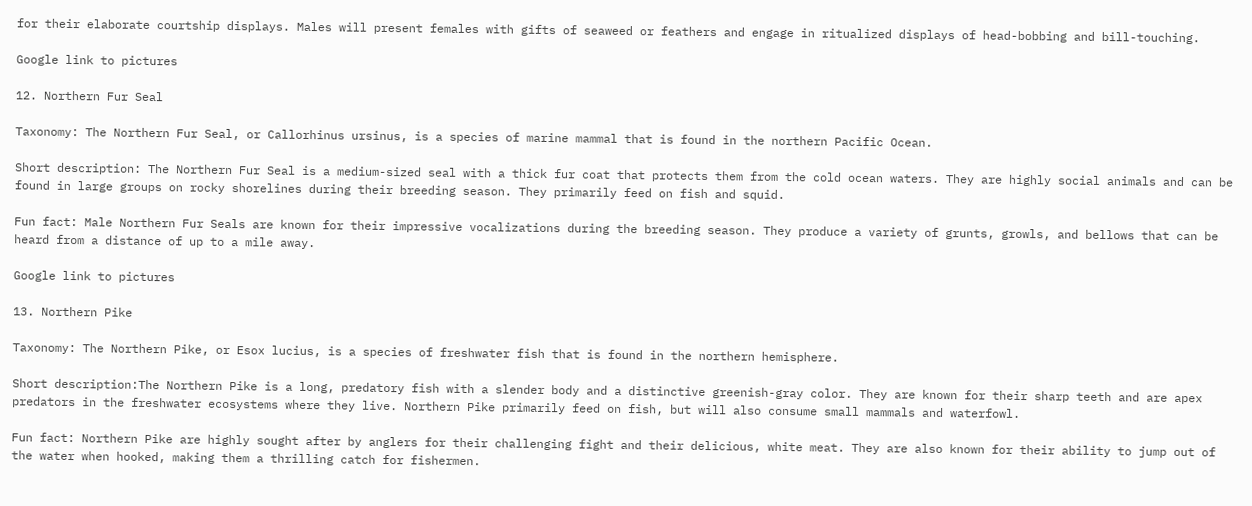for their elaborate courtship displays. Males will present females with gifts of seaweed or feathers and engage in ritualized displays of head-bobbing and bill-touching.

Google link to pictures

12. Northern Fur Seal

Taxonomy: The Northern Fur Seal, or Callorhinus ursinus, is a species of marine mammal that is found in the northern Pacific Ocean.

Short description: The Northern Fur Seal is a medium-sized seal with a thick fur coat that protects them from the cold ocean waters. They are highly social animals and can be found in large groups on rocky shorelines during their breeding season. They primarily feed on fish and squid.

Fun fact: Male Northern Fur Seals are known for their impressive vocalizations during the breeding season. They produce a variety of grunts, growls, and bellows that can be heard from a distance of up to a mile away.

Google link to pictures

13. Northern Pike

Taxonomy: The Northern Pike, or Esox lucius, is a species of freshwater fish that is found in the northern hemisphere.

Short description:The Northern Pike is a long, predatory fish with a slender body and a distinctive greenish-gray color. They are known for their sharp teeth and are apex predators in the freshwater ecosystems where they live. Northern Pike primarily feed on fish, but will also consume small mammals and waterfowl.

Fun fact: Northern Pike are highly sought after by anglers for their challenging fight and their delicious, white meat. They are also known for their ability to jump out of the water when hooked, making them a thrilling catch for fishermen.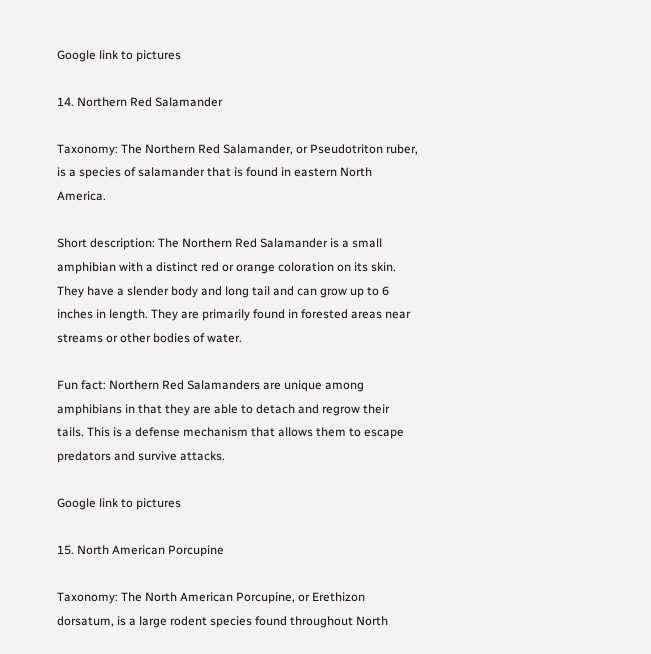Google link to pictures

14. Northern Red Salamander

Taxonomy: The Northern Red Salamander, or Pseudotriton ruber, is a species of salamander that is found in eastern North America.

Short description: The Northern Red Salamander is a small amphibian with a distinct red or orange coloration on its skin. They have a slender body and long tail and can grow up to 6 inches in length. They are primarily found in forested areas near streams or other bodies of water.

Fun fact: Northern Red Salamanders are unique among amphibians in that they are able to detach and regrow their tails. This is a defense mechanism that allows them to escape predators and survive attacks.

Google link to pictures

15. North American Porcupine

Taxonomy: The North American Porcupine, or Erethizon dorsatum, is a large rodent species found throughout North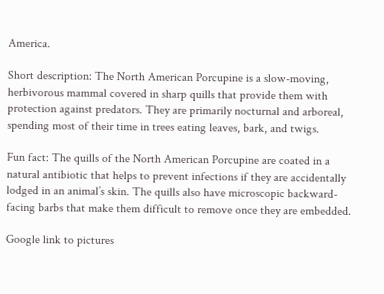America.

Short description: The North American Porcupine is a slow-moving, herbivorous mammal covered in sharp quills that provide them with protection against predators. They are primarily nocturnal and arboreal, spending most of their time in trees eating leaves, bark, and twigs.

Fun fact: The quills of the North American Porcupine are coated in a natural antibiotic that helps to prevent infections if they are accidentally lodged in an animal’s skin. The quills also have microscopic backward-facing barbs that make them difficult to remove once they are embedded.

Google link to pictures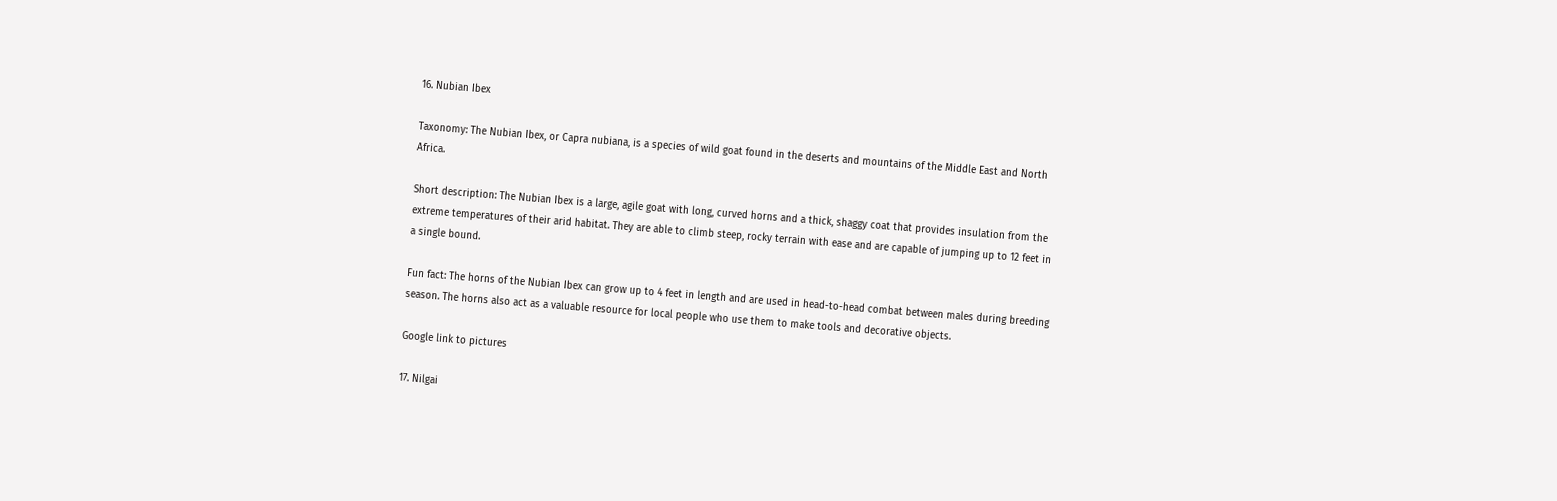16. Nubian Ibex

Taxonomy: The Nubian Ibex, or Capra nubiana, is a species of wild goat found in the deserts and mountains of the Middle East and North Africa.

Short description: The Nubian Ibex is a large, agile goat with long, curved horns and a thick, shaggy coat that provides insulation from the extreme temperatures of their arid habitat. They are able to climb steep, rocky terrain with ease and are capable of jumping up to 12 feet in a single bound.

Fun fact: The horns of the Nubian Ibex can grow up to 4 feet in length and are used in head-to-head combat between males during breeding season. The horns also act as a valuable resource for local people who use them to make tools and decorative objects.

Google link to pictures

17. Nilgai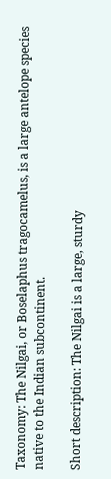Taxonomy: The Nilgai, or Boselaphus tragocamelus, is a large antelope species native to the Indian subcontinent.

Short description: The Nilgai is a large, sturdy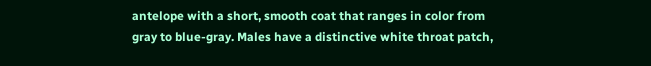antelope with a short, smooth coat that ranges in color from gray to blue-gray. Males have a distinctive white throat patch,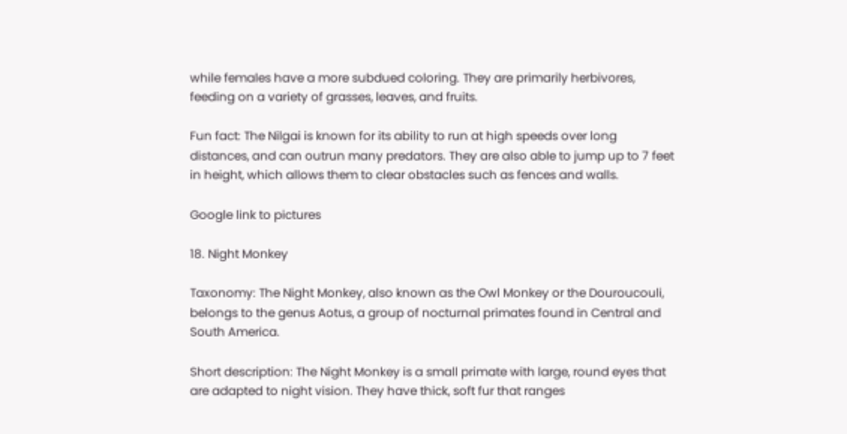while females have a more subdued coloring. They are primarily herbivores, feeding on a variety of grasses, leaves, and fruits.

Fun fact: The Nilgai is known for its ability to run at high speeds over long distances, and can outrun many predators. They are also able to jump up to 7 feet in height, which allows them to clear obstacles such as fences and walls.

Google link to pictures

18. Night Monkey

Taxonomy: The Night Monkey, also known as the Owl Monkey or the Douroucouli, belongs to the genus Aotus, a group of nocturnal primates found in Central and South America.

Short description: The Night Monkey is a small primate with large, round eyes that are adapted to night vision. They have thick, soft fur that ranges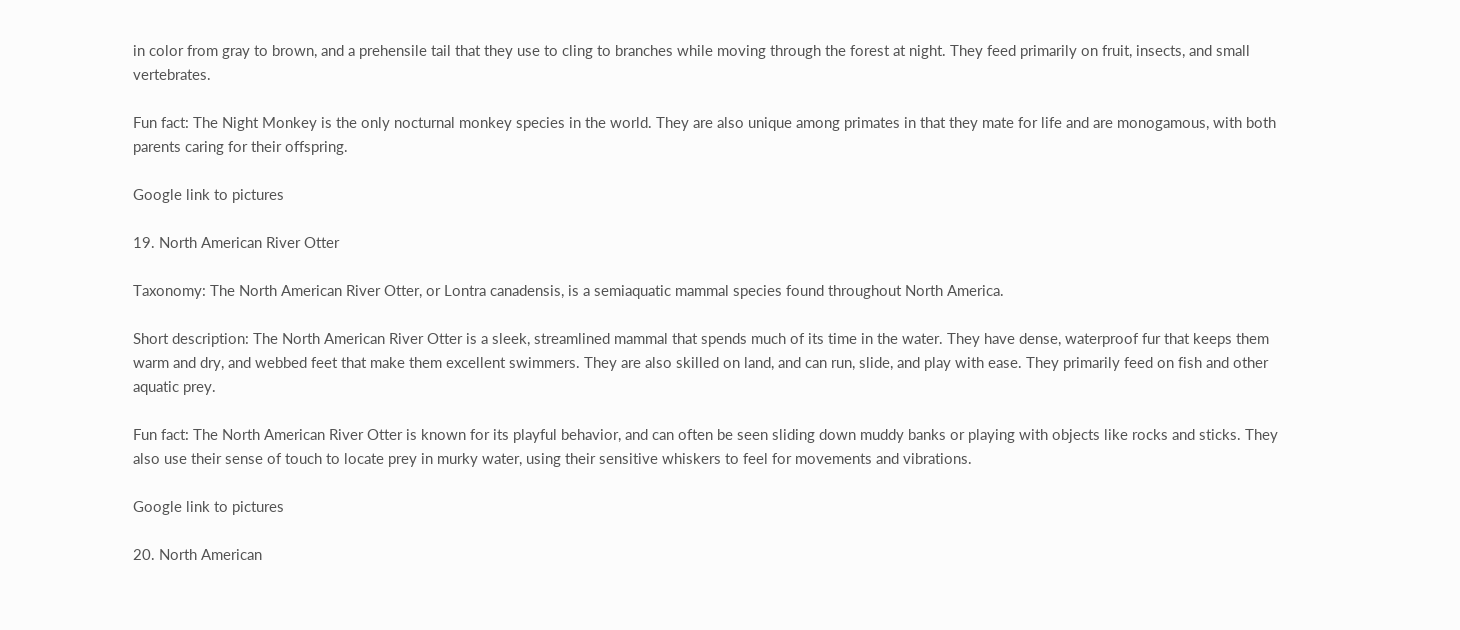in color from gray to brown, and a prehensile tail that they use to cling to branches while moving through the forest at night. They feed primarily on fruit, insects, and small vertebrates.

Fun fact: The Night Monkey is the only nocturnal monkey species in the world. They are also unique among primates in that they mate for life and are monogamous, with both parents caring for their offspring.

Google link to pictures

19. North American River Otter

Taxonomy: The North American River Otter, or Lontra canadensis, is a semiaquatic mammal species found throughout North America.

Short description: The North American River Otter is a sleek, streamlined mammal that spends much of its time in the water. They have dense, waterproof fur that keeps them warm and dry, and webbed feet that make them excellent swimmers. They are also skilled on land, and can run, slide, and play with ease. They primarily feed on fish and other aquatic prey.

Fun fact: The North American River Otter is known for its playful behavior, and can often be seen sliding down muddy banks or playing with objects like rocks and sticks. They also use their sense of touch to locate prey in murky water, using their sensitive whiskers to feel for movements and vibrations.

Google link to pictures

20. North American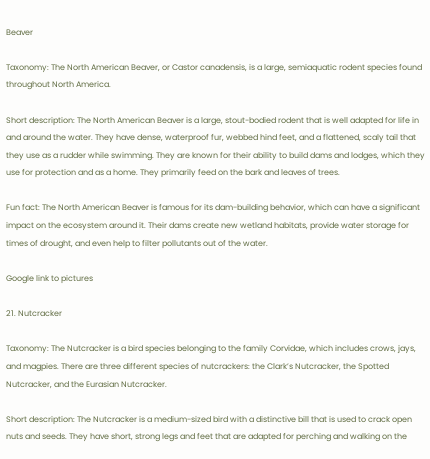Beaver

Taxonomy: The North American Beaver, or Castor canadensis, is a large, semiaquatic rodent species found throughout North America.

Short description: The North American Beaver is a large, stout-bodied rodent that is well adapted for life in and around the water. They have dense, waterproof fur, webbed hind feet, and a flattened, scaly tail that they use as a rudder while swimming. They are known for their ability to build dams and lodges, which they use for protection and as a home. They primarily feed on the bark and leaves of trees.

Fun fact: The North American Beaver is famous for its dam-building behavior, which can have a significant impact on the ecosystem around it. Their dams create new wetland habitats, provide water storage for times of drought, and even help to filter pollutants out of the water.

Google link to pictures

21. Nutcracker

Taxonomy: The Nutcracker is a bird species belonging to the family Corvidae, which includes crows, jays, and magpies. There are three different species of nutcrackers: the Clark’s Nutcracker, the Spotted Nutcracker, and the Eurasian Nutcracker.

Short description: The Nutcracker is a medium-sized bird with a distinctive bill that is used to crack open nuts and seeds. They have short, strong legs and feet that are adapted for perching and walking on the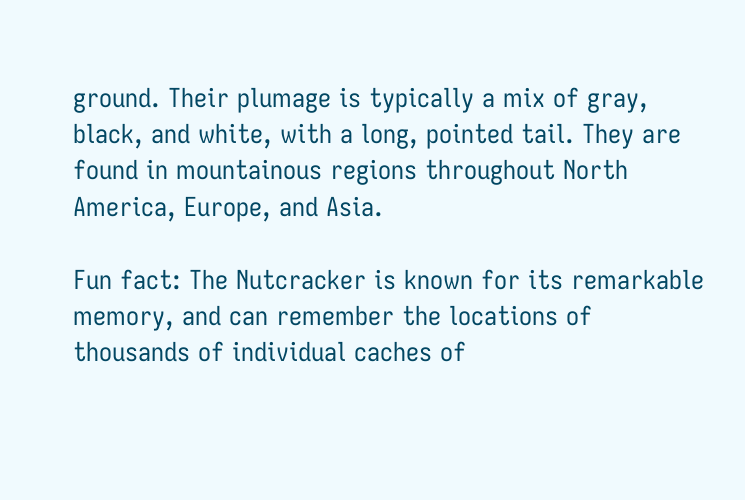ground. Their plumage is typically a mix of gray, black, and white, with a long, pointed tail. They are found in mountainous regions throughout North America, Europe, and Asia.

Fun fact: The Nutcracker is known for its remarkable memory, and can remember the locations of thousands of individual caches of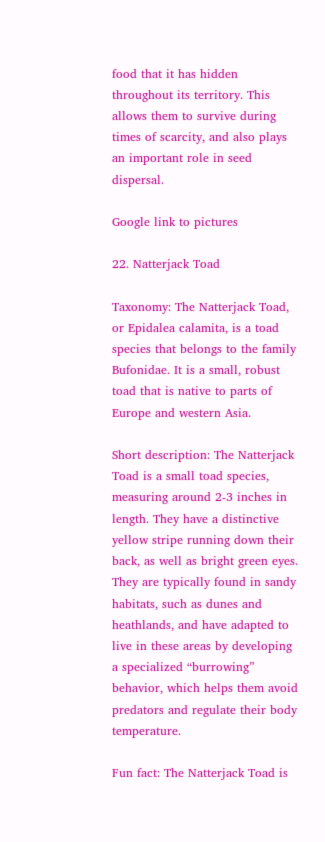food that it has hidden throughout its territory. This allows them to survive during times of scarcity, and also plays an important role in seed dispersal.

Google link to pictures

22. Natterjack Toad

Taxonomy: The Natterjack Toad, or Epidalea calamita, is a toad species that belongs to the family Bufonidae. It is a small, robust toad that is native to parts of Europe and western Asia.

Short description: The Natterjack Toad is a small toad species, measuring around 2-3 inches in length. They have a distinctive yellow stripe running down their back, as well as bright green eyes. They are typically found in sandy habitats, such as dunes and heathlands, and have adapted to live in these areas by developing a specialized “burrowing” behavior, which helps them avoid predators and regulate their body temperature.

Fun fact: The Natterjack Toad is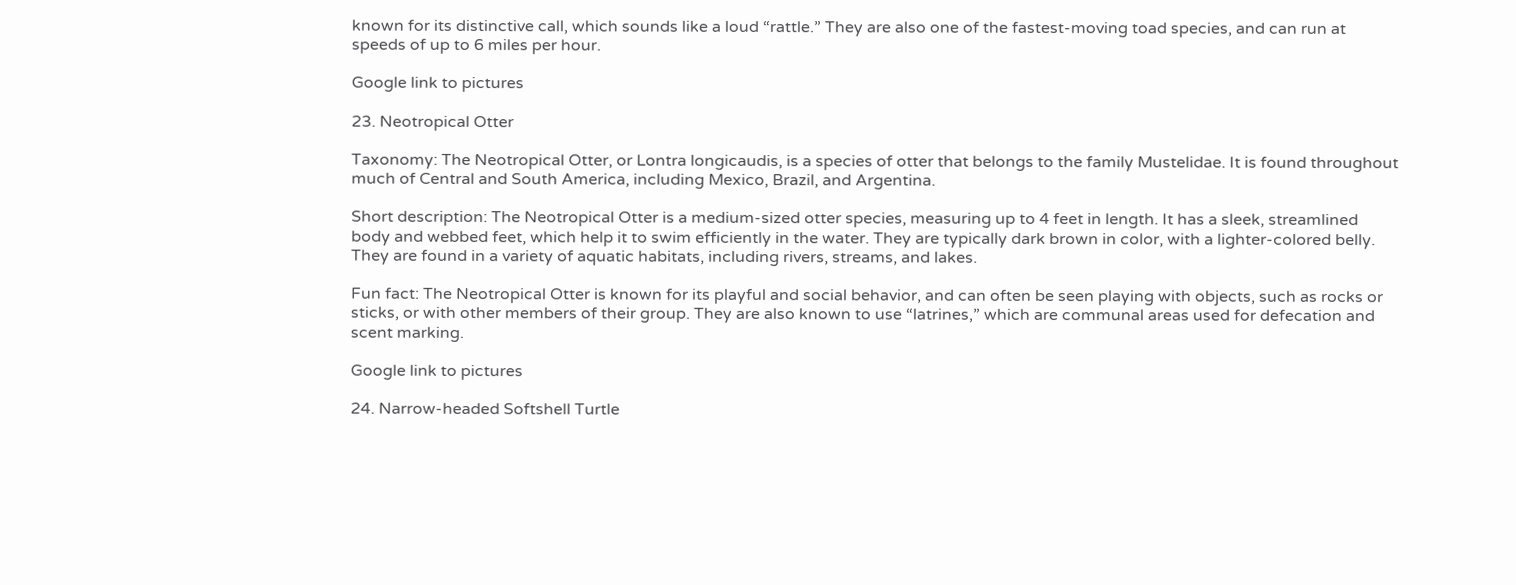known for its distinctive call, which sounds like a loud “rattle.” They are also one of the fastest-moving toad species, and can run at speeds of up to 6 miles per hour.

Google link to pictures

23. Neotropical Otter

Taxonomy: The Neotropical Otter, or Lontra longicaudis, is a species of otter that belongs to the family Mustelidae. It is found throughout much of Central and South America, including Mexico, Brazil, and Argentina.

Short description: The Neotropical Otter is a medium-sized otter species, measuring up to 4 feet in length. It has a sleek, streamlined body and webbed feet, which help it to swim efficiently in the water. They are typically dark brown in color, with a lighter-colored belly. They are found in a variety of aquatic habitats, including rivers, streams, and lakes.

Fun fact: The Neotropical Otter is known for its playful and social behavior, and can often be seen playing with objects, such as rocks or sticks, or with other members of their group. They are also known to use “latrines,” which are communal areas used for defecation and scent marking.

Google link to pictures

24. Narrow-headed Softshell Turtle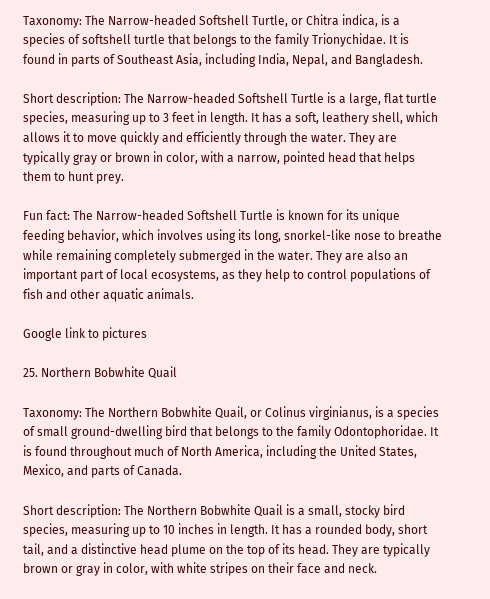Taxonomy: The Narrow-headed Softshell Turtle, or Chitra indica, is a species of softshell turtle that belongs to the family Trionychidae. It is found in parts of Southeast Asia, including India, Nepal, and Bangladesh.

Short description: The Narrow-headed Softshell Turtle is a large, flat turtle species, measuring up to 3 feet in length. It has a soft, leathery shell, which allows it to move quickly and efficiently through the water. They are typically gray or brown in color, with a narrow, pointed head that helps them to hunt prey.

Fun fact: The Narrow-headed Softshell Turtle is known for its unique feeding behavior, which involves using its long, snorkel-like nose to breathe while remaining completely submerged in the water. They are also an important part of local ecosystems, as they help to control populations of fish and other aquatic animals.

Google link to pictures

25. Northern Bobwhite Quail

Taxonomy: The Northern Bobwhite Quail, or Colinus virginianus, is a species of small ground-dwelling bird that belongs to the family Odontophoridae. It is found throughout much of North America, including the United States, Mexico, and parts of Canada.

Short description: The Northern Bobwhite Quail is a small, stocky bird species, measuring up to 10 inches in length. It has a rounded body, short tail, and a distinctive head plume on the top of its head. They are typically brown or gray in color, with white stripes on their face and neck.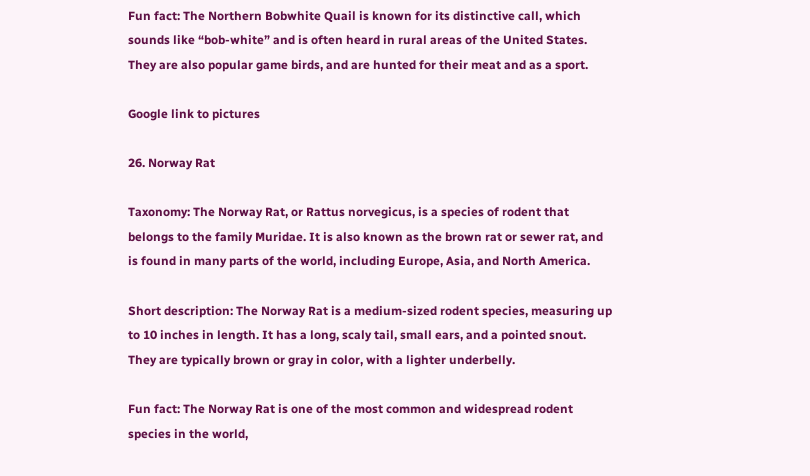Fun fact: The Northern Bobwhite Quail is known for its distinctive call, which sounds like “bob-white” and is often heard in rural areas of the United States. They are also popular game birds, and are hunted for their meat and as a sport.

Google link to pictures

26. Norway Rat

Taxonomy: The Norway Rat, or Rattus norvegicus, is a species of rodent that belongs to the family Muridae. It is also known as the brown rat or sewer rat, and is found in many parts of the world, including Europe, Asia, and North America.

Short description: The Norway Rat is a medium-sized rodent species, measuring up to 10 inches in length. It has a long, scaly tail, small ears, and a pointed snout. They are typically brown or gray in color, with a lighter underbelly.

Fun fact: The Norway Rat is one of the most common and widespread rodent species in the world,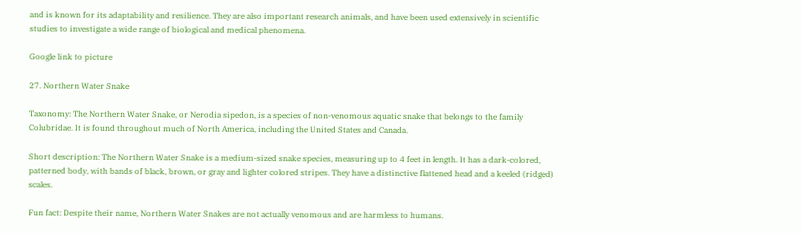and is known for its adaptability and resilience. They are also important research animals, and have been used extensively in scientific studies to investigate a wide range of biological and medical phenomena.

Google link to picture

27. Northern Water Snake

Taxonomy: The Northern Water Snake, or Nerodia sipedon, is a species of non-venomous aquatic snake that belongs to the family Colubridae. It is found throughout much of North America, including the United States and Canada.

Short description: The Northern Water Snake is a medium-sized snake species, measuring up to 4 feet in length. It has a dark-colored, patterned body, with bands of black, brown, or gray and lighter colored stripes. They have a distinctive flattened head and a keeled (ridged) scales.

Fun fact: Despite their name, Northern Water Snakes are not actually venomous and are harmless to humans.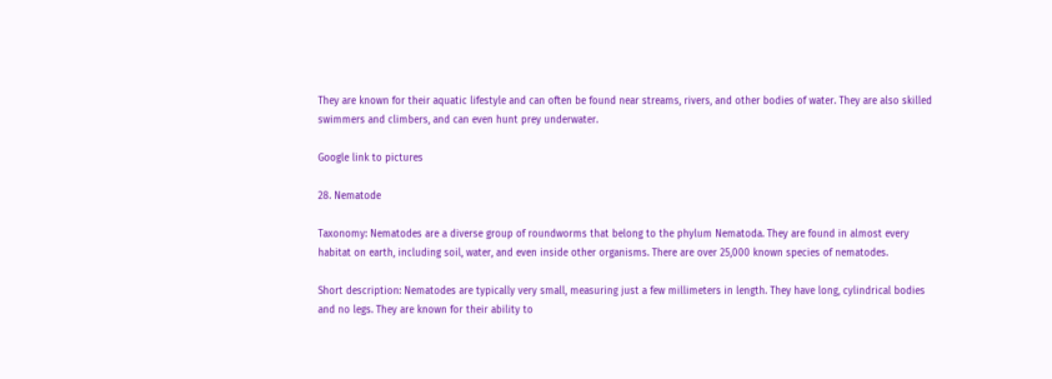They are known for their aquatic lifestyle and can often be found near streams, rivers, and other bodies of water. They are also skilled swimmers and climbers, and can even hunt prey underwater.

Google link to pictures

28. Nematode

Taxonomy: Nematodes are a diverse group of roundworms that belong to the phylum Nematoda. They are found in almost every habitat on earth, including soil, water, and even inside other organisms. There are over 25,000 known species of nematodes.

Short description: Nematodes are typically very small, measuring just a few millimeters in length. They have long, cylindrical bodies and no legs. They are known for their ability to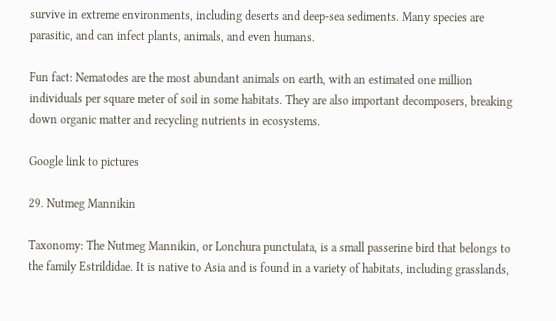survive in extreme environments, including deserts and deep-sea sediments. Many species are parasitic, and can infect plants, animals, and even humans.

Fun fact: Nematodes are the most abundant animals on earth, with an estimated one million individuals per square meter of soil in some habitats. They are also important decomposers, breaking down organic matter and recycling nutrients in ecosystems.

Google link to pictures

29. Nutmeg Mannikin

Taxonomy: The Nutmeg Mannikin, or Lonchura punctulata, is a small passerine bird that belongs to the family Estrildidae. It is native to Asia and is found in a variety of habitats, including grasslands,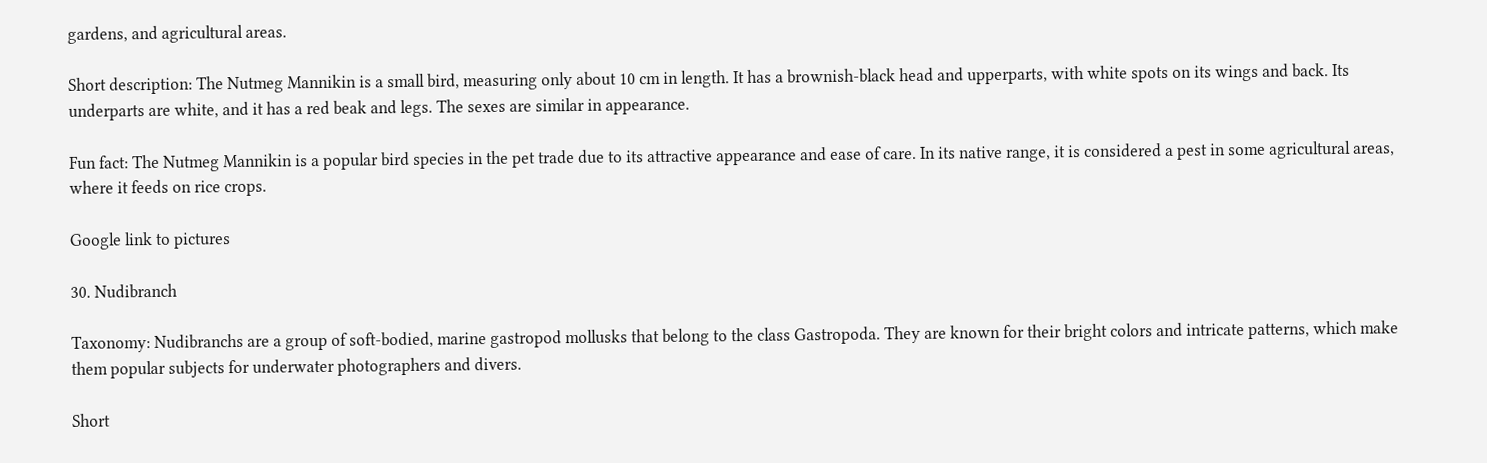gardens, and agricultural areas.

Short description: The Nutmeg Mannikin is a small bird, measuring only about 10 cm in length. It has a brownish-black head and upperparts, with white spots on its wings and back. Its underparts are white, and it has a red beak and legs. The sexes are similar in appearance.

Fun fact: The Nutmeg Mannikin is a popular bird species in the pet trade due to its attractive appearance and ease of care. In its native range, it is considered a pest in some agricultural areas, where it feeds on rice crops.

Google link to pictures

30. Nudibranch

Taxonomy: Nudibranchs are a group of soft-bodied, marine gastropod mollusks that belong to the class Gastropoda. They are known for their bright colors and intricate patterns, which make them popular subjects for underwater photographers and divers.

Short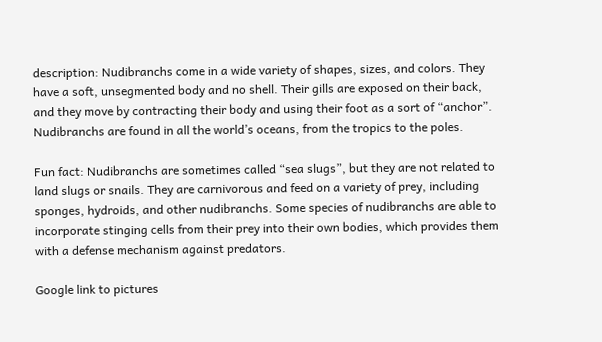description: Nudibranchs come in a wide variety of shapes, sizes, and colors. They have a soft, unsegmented body and no shell. Their gills are exposed on their back, and they move by contracting their body and using their foot as a sort of “anchor”. Nudibranchs are found in all the world’s oceans, from the tropics to the poles.

Fun fact: Nudibranchs are sometimes called “sea slugs”, but they are not related to land slugs or snails. They are carnivorous and feed on a variety of prey, including sponges, hydroids, and other nudibranchs. Some species of nudibranchs are able to incorporate stinging cells from their prey into their own bodies, which provides them with a defense mechanism against predators.

Google link to pictures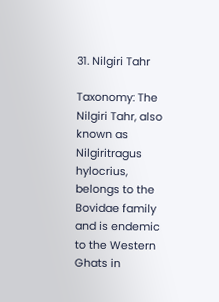31. Nilgiri Tahr

Taxonomy: The Nilgiri Tahr, also known as Nilgiritragus hylocrius, belongs to the Bovidae family and is endemic to the Western Ghats in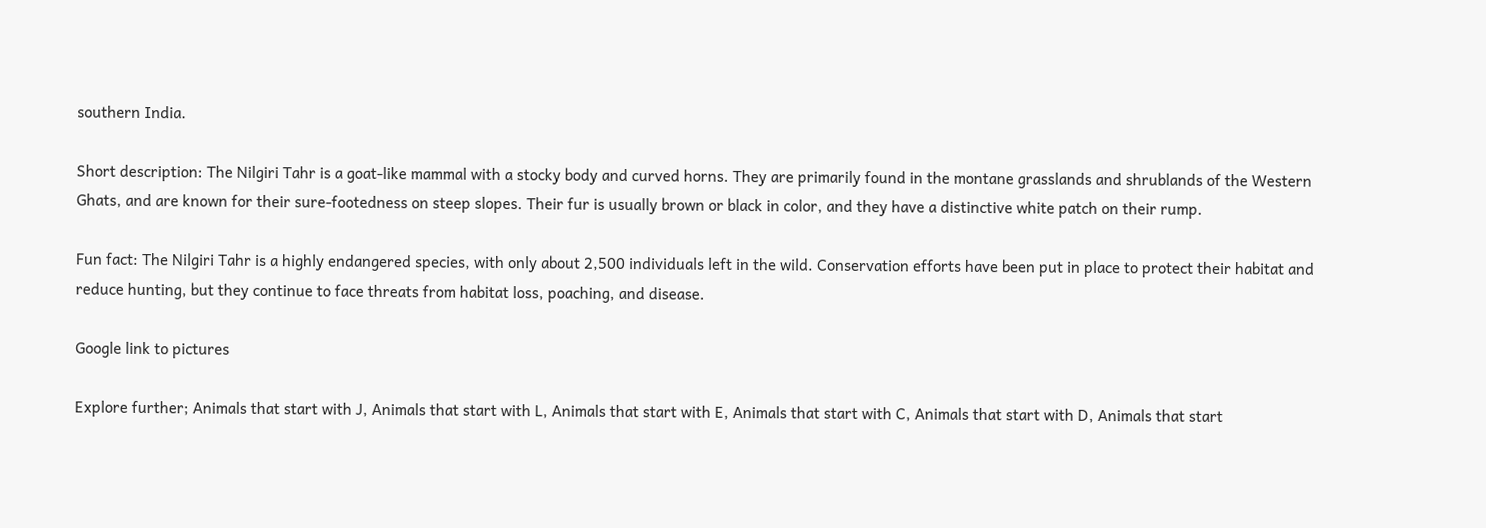southern India.

Short description: The Nilgiri Tahr is a goat-like mammal with a stocky body and curved horns. They are primarily found in the montane grasslands and shrublands of the Western Ghats, and are known for their sure-footedness on steep slopes. Their fur is usually brown or black in color, and they have a distinctive white patch on their rump.

Fun fact: The Nilgiri Tahr is a highly endangered species, with only about 2,500 individuals left in the wild. Conservation efforts have been put in place to protect their habitat and reduce hunting, but they continue to face threats from habitat loss, poaching, and disease.

Google link to pictures

Explore further; Animals that start with J, Animals that start with L, Animals that start with E, Animals that start with C, Animals that start with D, Animals that start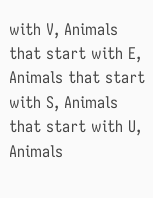with V, Animals that start with E, Animals that start with S, Animals that start with U, Animals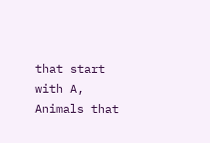that start with A, Animals that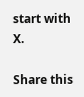start with X.

Share this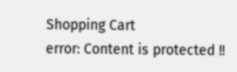Shopping Cart
error: Content is protected !!